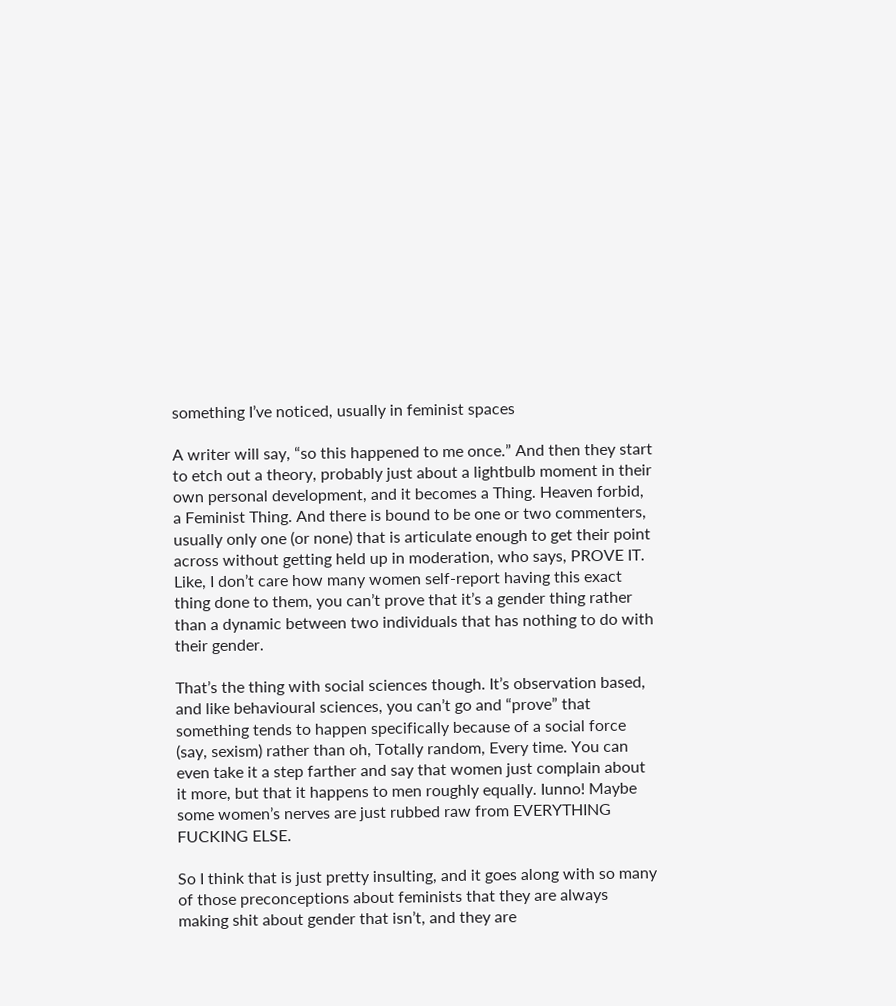something I’ve noticed, usually in feminist spaces

A writer will say, “so this happened to me once.” And then they start to etch out a theory, probably just about a lightbulb moment in their own personal development, and it becomes a Thing. Heaven forbid, a Feminist Thing. And there is bound to be one or two commenters, usually only one (or none) that is articulate enough to get their point across without getting held up in moderation, who says, PROVE IT. Like, I don’t care how many women self-report having this exact thing done to them, you can’t prove that it’s a gender thing rather than a dynamic between two individuals that has nothing to do with their gender.

That’s the thing with social sciences though. It’s observation based, and like behavioural sciences, you can’t go and “prove” that something tends to happen specifically because of a social force (say, sexism) rather than oh, Totally random, Every time. You can even take it a step farther and say that women just complain about it more, but that it happens to men roughly equally. Iunno! Maybe some women’s nerves are just rubbed raw from EVERYTHING FUCKING ELSE.

So I think that is just pretty insulting, and it goes along with so many of those preconceptions about feminists that they are always making shit about gender that isn’t, and they are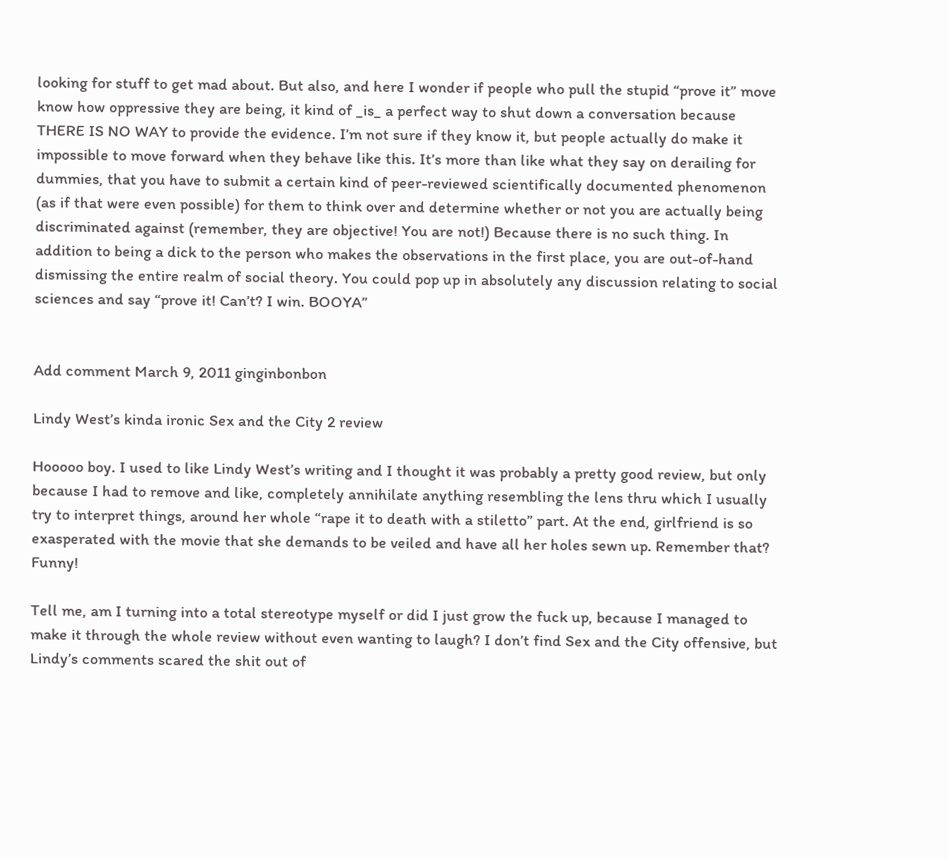looking for stuff to get mad about. But also, and here I wonder if people who pull the stupid “prove it” move know how oppressive they are being, it kind of _is_ a perfect way to shut down a conversation because THERE IS NO WAY to provide the evidence. I’m not sure if they know it, but people actually do make it impossible to move forward when they behave like this. It’s more than like what they say on derailing for dummies, that you have to submit a certain kind of peer-reviewed scientifically documented phenomenon (as if that were even possible) for them to think over and determine whether or not you are actually being discriminated against (remember, they are objective! You are not!) Because there is no such thing. In addition to being a dick to the person who makes the observations in the first place, you are out-of-hand dismissing the entire realm of social theory. You could pop up in absolutely any discussion relating to social sciences and say “prove it! Can’t? I win. BOOYA”


Add comment March 9, 2011 ginginbonbon

Lindy West’s kinda ironic Sex and the City 2 review

Hooooo boy. I used to like Lindy West’s writing and I thought it was probably a pretty good review, but only because I had to remove and like, completely annihilate anything resembling the lens thru which I usually try to interpret things, around her whole “rape it to death with a stiletto” part. At the end, girlfriend is so exasperated with the movie that she demands to be veiled and have all her holes sewn up. Remember that? Funny!

Tell me, am I turning into a total stereotype myself or did I just grow the fuck up, because I managed to make it through the whole review without even wanting to laugh? I don’t find Sex and the City offensive, but Lindy’s comments scared the shit out of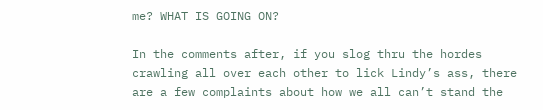me? WHAT IS GOING ON?

In the comments after, if you slog thru the hordes crawling all over each other to lick Lindy’s ass, there are a few complaints about how we all can’t stand the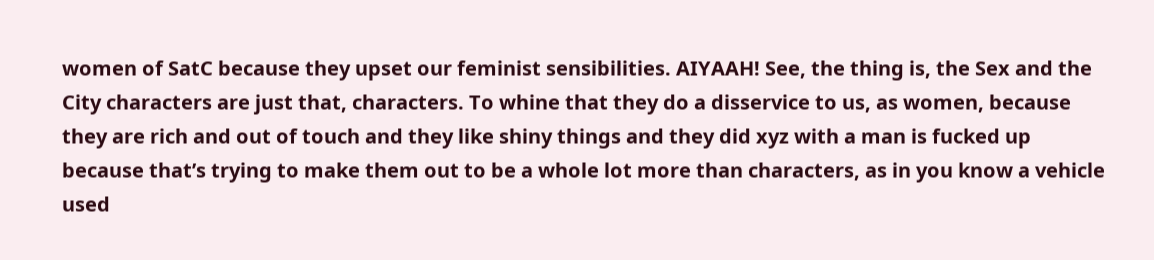women of SatC because they upset our feminist sensibilities. AIYAAH! See, the thing is, the Sex and the City characters are just that, characters. To whine that they do a disservice to us, as women, because they are rich and out of touch and they like shiny things and they did xyz with a man is fucked up because that’s trying to make them out to be a whole lot more than characters, as in you know a vehicle used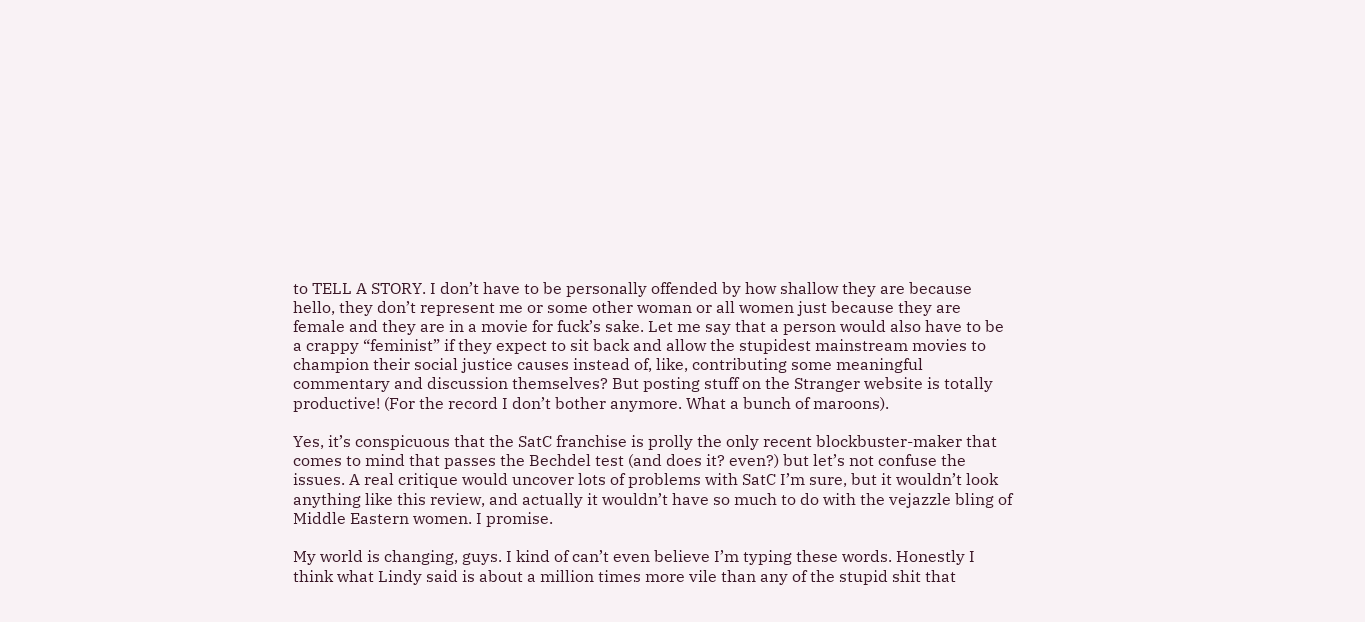to TELL A STORY. I don’t have to be personally offended by how shallow they are because hello, they don’t represent me or some other woman or all women just because they are female and they are in a movie for fuck’s sake. Let me say that a person would also have to be a crappy “feminist” if they expect to sit back and allow the stupidest mainstream movies to champion their social justice causes instead of, like, contributing some meaningful commentary and discussion themselves? But posting stuff on the Stranger website is totally productive! (For the record I don’t bother anymore. What a bunch of maroons).

Yes, it’s conspicuous that the SatC franchise is prolly the only recent blockbuster-maker that comes to mind that passes the Bechdel test (and does it? even?) but let’s not confuse the issues. A real critique would uncover lots of problems with SatC I’m sure, but it wouldn’t look anything like this review, and actually it wouldn’t have so much to do with the vejazzle bling of Middle Eastern women. I promise.

My world is changing, guys. I kind of can’t even believe I’m typing these words. Honestly I think what Lindy said is about a million times more vile than any of the stupid shit that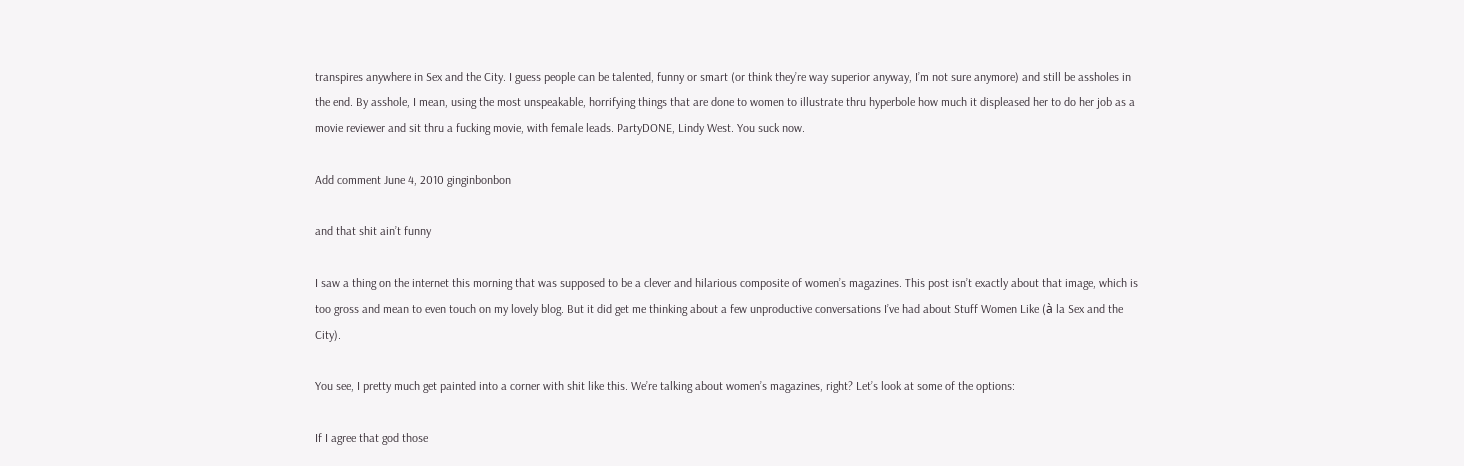transpires anywhere in Sex and the City. I guess people can be talented, funny or smart (or think they’re way superior anyway, I’m not sure anymore) and still be assholes in the end. By asshole, I mean, using the most unspeakable, horrifying things that are done to women to illustrate thru hyperbole how much it displeased her to do her job as a movie reviewer and sit thru a fucking movie, with female leads. PartyDONE, Lindy West. You suck now.

Add comment June 4, 2010 ginginbonbon

and that shit ain’t funny

I saw a thing on the internet this morning that was supposed to be a clever and hilarious composite of women’s magazines. This post isn’t exactly about that image, which is too gross and mean to even touch on my lovely blog. But it did get me thinking about a few unproductive conversations I’ve had about Stuff Women Like (à la Sex and the City).

You see, I pretty much get painted into a corner with shit like this. We’re talking about women’s magazines, right? Let’s look at some of the options:

If I agree that god those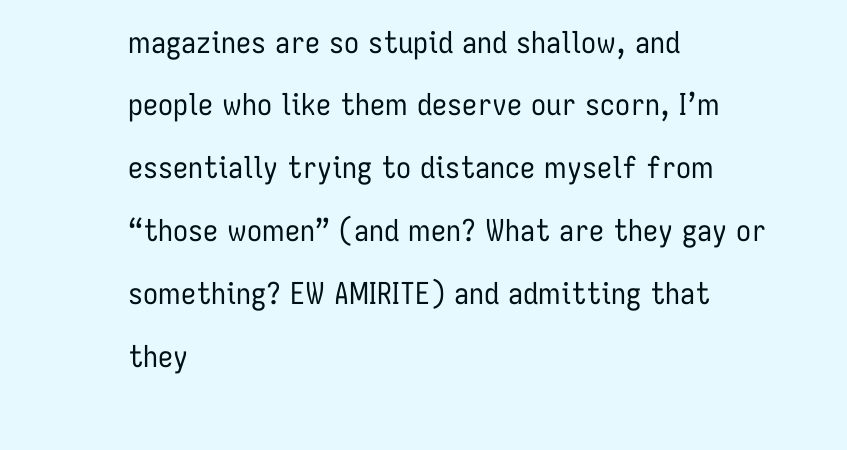magazines are so stupid and shallow, and people who like them deserve our scorn, I’m essentially trying to distance myself from “those women” (and men? What are they gay or something? EW AMIRITE) and admitting that they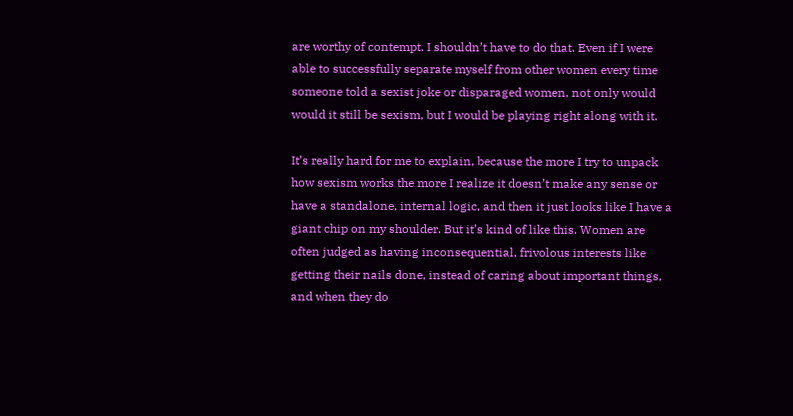are worthy of contempt. I shouldn’t have to do that. Even if I were able to successfully separate myself from other women every time someone told a sexist joke or disparaged women, not only would would it still be sexism, but I would be playing right along with it.

It’s really hard for me to explain, because the more I try to unpack how sexism works the more I realize it doesn’t make any sense or have a standalone, internal logic, and then it just looks like I have a giant chip on my shoulder. But it’s kind of like this. Women are often judged as having inconsequential, frivolous interests like getting their nails done, instead of caring about important things, and when they do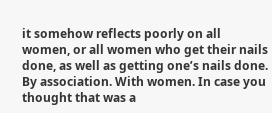it somehow reflects poorly on all women, or all women who get their nails done, as well as getting one’s nails done. By association. With women. In case you thought that was a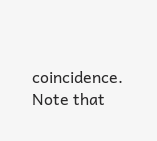coincidence. Note that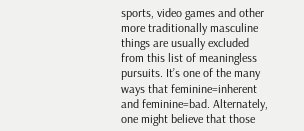sports, video games and other more traditionally masculine things are usually excluded from this list of meaningless pursuits. It’s one of the many ways that feminine=inherent and feminine=bad. Alternately, one might believe that those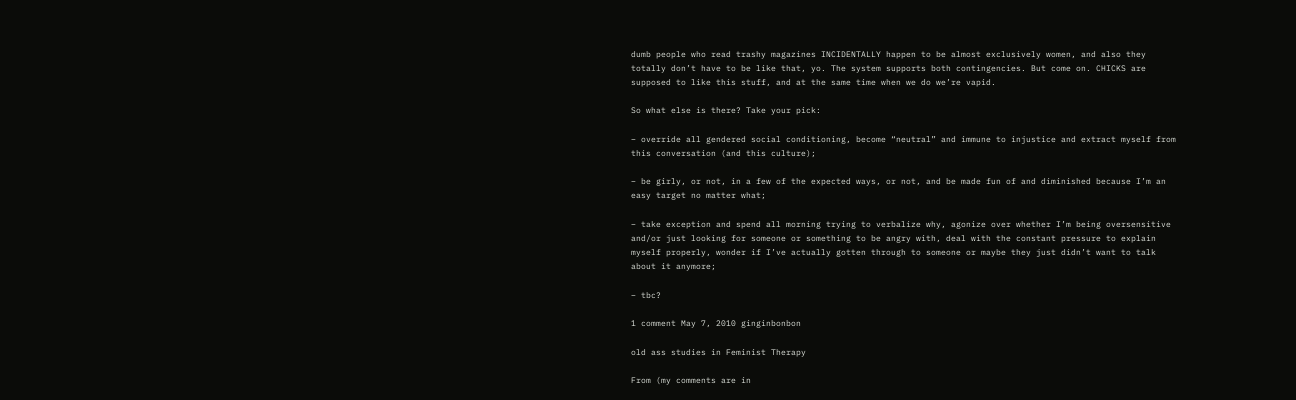dumb people who read trashy magazines INCIDENTALLY happen to be almost exclusively women, and also they totally don’t have to be like that, yo. The system supports both contingencies. But come on. CHICKS are supposed to like this stuff, and at the same time when we do we’re vapid.

So what else is there? Take your pick:

– override all gendered social conditioning, become “neutral” and immune to injustice and extract myself from this conversation (and this culture);

– be girly, or not, in a few of the expected ways, or not, and be made fun of and diminished because I’m an easy target no matter what;

– take exception and spend all morning trying to verbalize why, agonize over whether I’m being oversensitive and/or just looking for someone or something to be angry with, deal with the constant pressure to explain myself properly, wonder if I’ve actually gotten through to someone or maybe they just didn’t want to talk about it anymore;

– tbc?

1 comment May 7, 2010 ginginbonbon

old ass studies in Feminist Therapy

From (my comments are in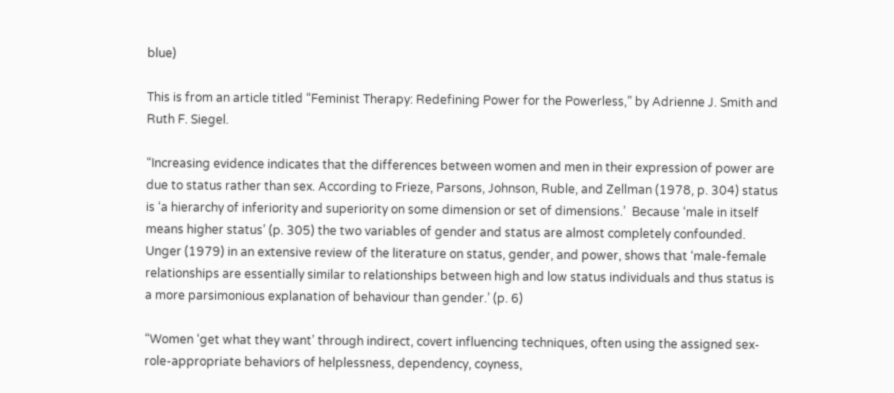blue)

This is from an article titled “Feminist Therapy: Redefining Power for the Powerless,” by Adrienne J. Smith and Ruth F. Siegel.

“Increasing evidence indicates that the differences between women and men in their expression of power are due to status rather than sex. According to Frieze, Parsons, Johnson, Ruble, and Zellman (1978, p. 304) status is ‘a hierarchy of inferiority and superiority on some dimension or set of dimensions.’  Because ‘male in itself means higher status’ (p. 305) the two variables of gender and status are almost completely confounded. Unger (1979) in an extensive review of the literature on status, gender, and power, shows that ‘male-female relationships are essentially similar to relationships between high and low status individuals and thus status is a more parsimonious explanation of behaviour than gender.’ (p. 6)

“Women ‘get what they want’ through indirect, covert influencing techniques, often using the assigned sex-role-appropriate behaviors of helplessness, dependency, coyness,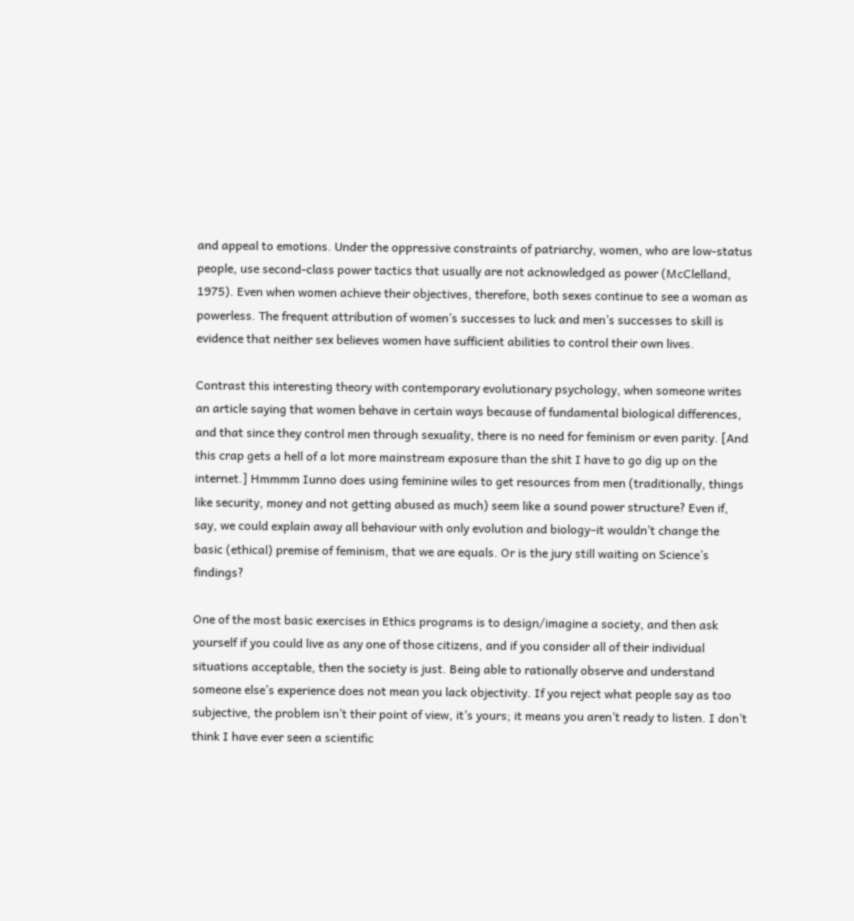and appeal to emotions. Under the oppressive constraints of patriarchy, women, who are low-status people, use second-class power tactics that usually are not acknowledged as power (McClelland, 1975). Even when women achieve their objectives, therefore, both sexes continue to see a woman as powerless. The frequent attribution of women’s successes to luck and men’s successes to skill is evidence that neither sex believes women have sufficient abilities to control their own lives.

Contrast this interesting theory with contemporary evolutionary psychology, when someone writes an article saying that women behave in certain ways because of fundamental biological differences, and that since they control men through sexuality, there is no need for feminism or even parity. [And this crap gets a hell of a lot more mainstream exposure than the shit I have to go dig up on the internet.] Hmmmm Iunno does using feminine wiles to get resources from men (traditionally, things like security, money and not getting abused as much) seem like a sound power structure? Even if, say, we could explain away all behaviour with only evolution and biology–it wouldn’t change the basic (ethical) premise of feminism, that we are equals. Or is the jury still waiting on Science’s findings?

One of the most basic exercises in Ethics programs is to design/imagine a society, and then ask yourself if you could live as any one of those citizens, and if you consider all of their individual situations acceptable, then the society is just. Being able to rationally observe and understand someone else’s experience does not mean you lack objectivity. If you reject what people say as too subjective, the problem isn’t their point of view, it’s yours; it means you aren’t ready to listen. I don’t think I have ever seen a scientific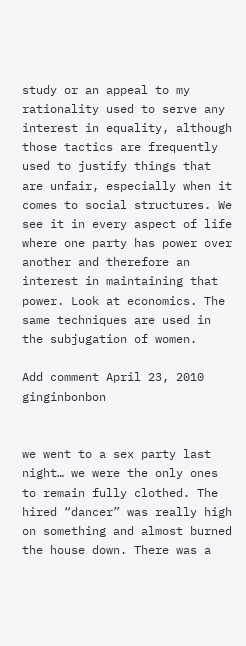study or an appeal to my rationality used to serve any interest in equality, although those tactics are frequently used to justify things that are unfair, especially when it comes to social structures. We see it in every aspect of life where one party has power over another and therefore an interest in maintaining that power. Look at economics. The same techniques are used in the subjugation of women.

Add comment April 23, 2010 ginginbonbon


we went to a sex party last night… we were the only ones to remain fully clothed. The hired “dancer” was really high on something and almost burned the house down. There was a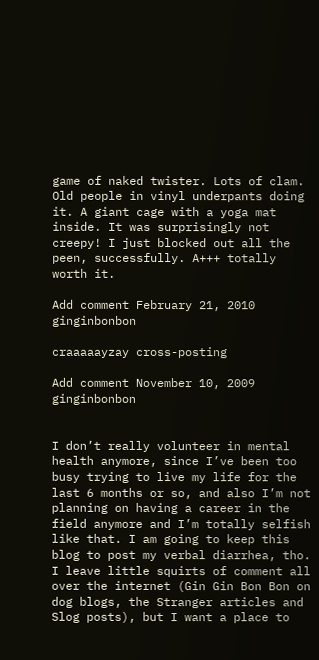game of naked twister. Lots of clam. Old people in vinyl underpants doing it. A giant cage with a yoga mat inside. It was surprisingly not creepy! I just blocked out all the peen, successfully. A+++ totally worth it.

Add comment February 21, 2010 ginginbonbon

craaaaayzay cross-posting

Add comment November 10, 2009 ginginbonbon


I don’t really volunteer in mental health anymore, since I’ve been too busy trying to live my life for the last 6 months or so, and also I’m not planning on having a career in the field anymore and I’m totally selfish like that. I am going to keep this blog to post my verbal diarrhea, tho. I leave little squirts of comment all over the internet (Gin Gin Bon Bon on dog blogs, the Stranger articles and Slog posts), but I want a place to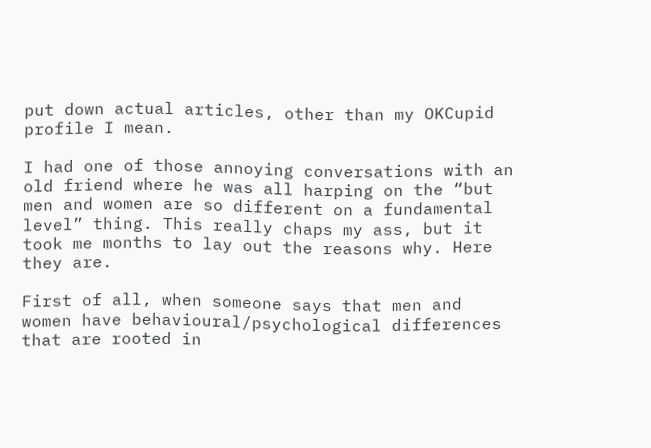put down actual articles, other than my OKCupid profile I mean.

I had one of those annoying conversations with an old friend where he was all harping on the “but men and women are so different on a fundamental level” thing. This really chaps my ass, but it took me months to lay out the reasons why. Here they are.

First of all, when someone says that men and women have behavioural/psychological differences that are rooted in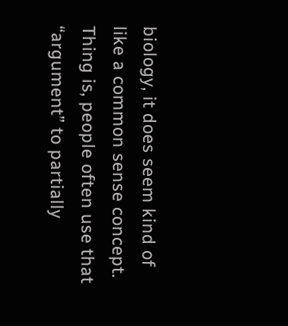biology, it does seem kind of like a common sense concept. Thing is, people often use that “argument” to partially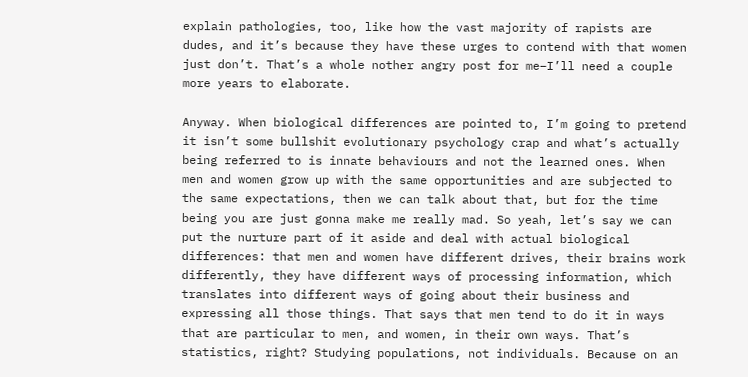explain pathologies, too, like how the vast majority of rapists are dudes, and it’s because they have these urges to contend with that women just don’t. That’s a whole nother angry post for me–I’ll need a couple more years to elaborate.

Anyway. When biological differences are pointed to, I’m going to pretend it isn’t some bullshit evolutionary psychology crap and what’s actually being referred to is innate behaviours and not the learned ones. When men and women grow up with the same opportunities and are subjected to the same expectations, then we can talk about that, but for the time being you are just gonna make me really mad. So yeah, let’s say we can put the nurture part of it aside and deal with actual biological differences: that men and women have different drives, their brains work differently, they have different ways of processing information, which translates into different ways of going about their business and expressing all those things. That says that men tend to do it in ways that are particular to men, and women, in their own ways. That’s statistics, right? Studying populations, not individuals. Because on an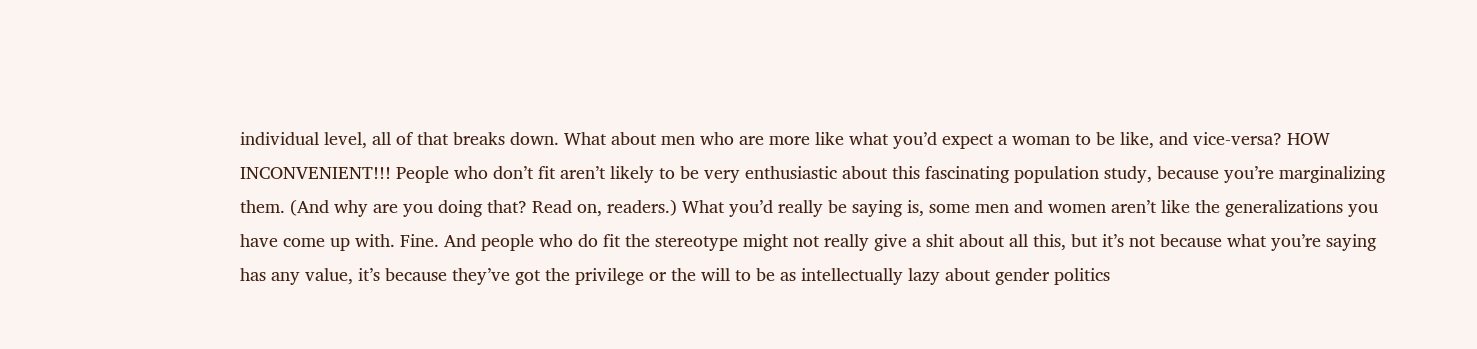individual level, all of that breaks down. What about men who are more like what you’d expect a woman to be like, and vice-versa? HOW INCONVENIENT!!! People who don’t fit aren’t likely to be very enthusiastic about this fascinating population study, because you’re marginalizing them. (And why are you doing that? Read on, readers.) What you’d really be saying is, some men and women aren’t like the generalizations you have come up with. Fine. And people who do fit the stereotype might not really give a shit about all this, but it’s not because what you’re saying has any value, it’s because they’ve got the privilege or the will to be as intellectually lazy about gender politics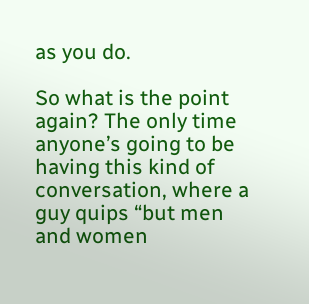as you do.

So what is the point again? The only time anyone’s going to be having this kind of conversation, where a guy quips “but men and women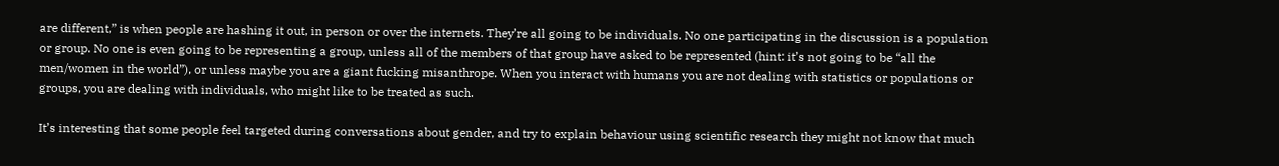are different,” is when people are hashing it out, in person or over the internets. They’re all going to be individuals. No one participating in the discussion is a population or group. No one is even going to be representing a group, unless all of the members of that group have asked to be represented (hint: it’s not going to be “all the men/women in the world”), or unless maybe you are a giant fucking misanthrope. When you interact with humans you are not dealing with statistics or populations or groups, you are dealing with individuals, who might like to be treated as such.

It’s interesting that some people feel targeted during conversations about gender, and try to explain behaviour using scientific research they might not know that much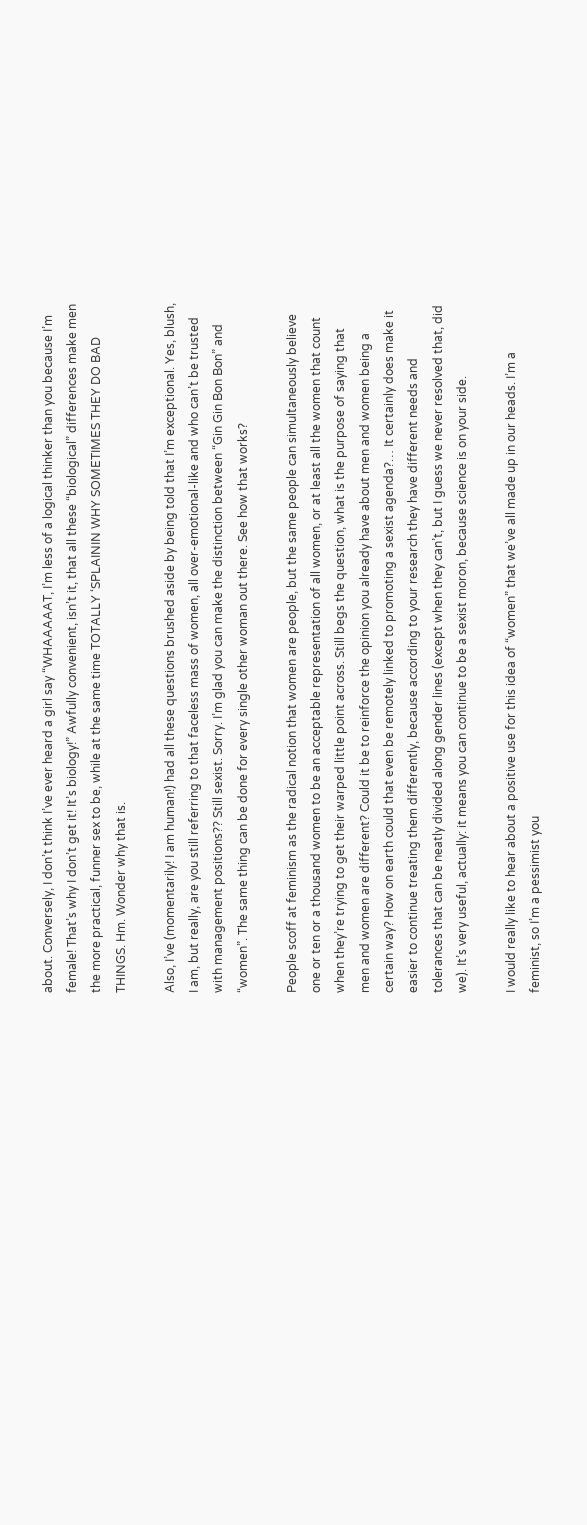about. Conversely, I don’t think I’ve ever heard a girl say “WHAAAAAT, I’m less of a logical thinker than you because I’m female! That’s why I don’t get it! It’s biology!” Awfully convenient, isn’t it, that all these “biological” differences make men the more practical, funner sex to be, while at the same time TOTALLY ‘SPLAININ WHY SOMETIMES THEY DO BAD THINGS. Hm. Wonder why that is.

Also, I’ve (momentarily! I am human!) had all these questions brushed aside by being told that I’m exceptional. Yes, blush, I am, but really, are you still referring to that faceless mass of women, all over-emotional-like and who can’t be trusted with management positions?? Still sexist. Sorry. I’m glad you can make the distinction between “Gin Gin Bon Bon” and “women”. The same thing can be done for every single other woman out there. See how that works?

People scoff at feminism as the radical notion that women are people, but the same people can simultaneously believe one or ten or a thousand women to be an acceptable representation of all women, or at least all the women that count when they’re trying to get their warped little point across. Still begs the question, what is the purpose of saying that men and women are different? Could it be to reinforce the opinion you already have about men and women being a certain way? How on earth could that even be remotely linked to promoting a sexist agenda?… It certainly does make it easier to continue treating them differently, because according to your research they have different needs and tolerances that can be neatly divided along gender lines (except when they can’t, but I guess we never resolved that, did we). It’s very useful, actually: it means you can continue to be a sexist moron, because science is on your side.

I would really like to hear about a positive use for this idea of “women” that we’ve all made up in our heads. I’m a feminist, so I’m a pessimist you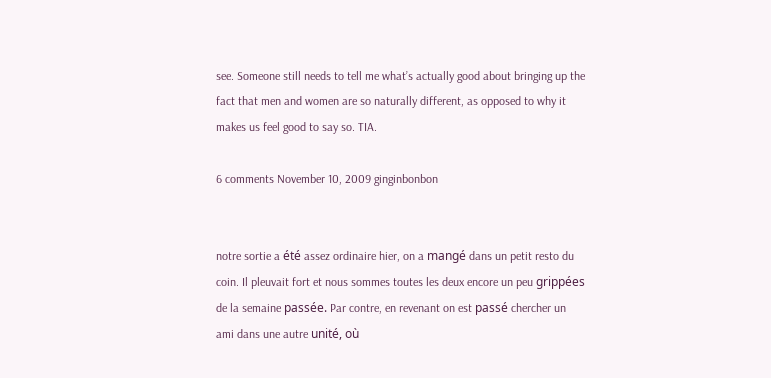see. Someone still needs to tell me what’s actually good about bringing up the fact that men and women are so naturally different, as opposed to why it makes us feel good to say so. TIA.

6 comments November 10, 2009 ginginbonbon


notre sortie a été assez ordinaire hier, on a mangé dans un petit resto du coin. Il pleuvait fort et nous sommes toutes les deux encore un peu grippées de la semaine passée. Par contre, en revenant on est passé chercher un ami dans une autre unité, où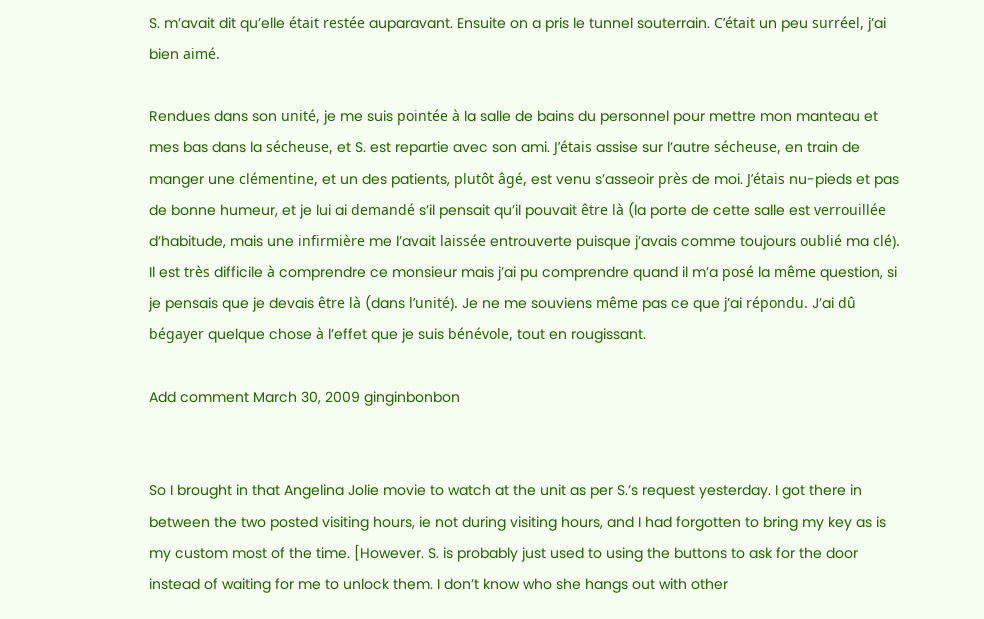S. m’avait dit qu’elle était restée auparavant. Ensuite on a pris le tunnel souterrain. C’était un peu surréel, j’ai bien aimé.

Rendues dans son unité, je me suis pointée à la salle de bains du personnel pour mettre mon manteau et mes bas dans la sécheuse, et S. est repartie avec son ami. J’étais assise sur l’autre sécheuse, en train de manger une clémentine, et un des patients, plutôt âgé, est venu s’asseoir près de moi. J’étais nu-pieds et pas de bonne humeur, et je lui ai demandé s’il pensait qu’il pouvait être là (la porte de cette salle est verrouillée d’habitude, mais une infirmière me l’avait laissée entrouverte puisque j’avais comme toujours oublié ma clé). Il est très difficile à comprendre ce monsieur mais j’ai pu comprendre quand il m’a posé la même question, si je pensais que je devais être là (dans l’unité). Je ne me souviens même pas ce que j’ai répondu. J’ai dû bégayer quelque chose à l’effet que je suis bénévole, tout en rougissant.

Add comment March 30, 2009 ginginbonbon


So I brought in that Angelina Jolie movie to watch at the unit as per S.’s request yesterday. I got there in between the two posted visiting hours, ie not during visiting hours, and I had forgotten to bring my key as is my custom most of the time. [However. S. is probably just used to using the buttons to ask for the door instead of waiting for me to unlock them. I don’t know who she hangs out with other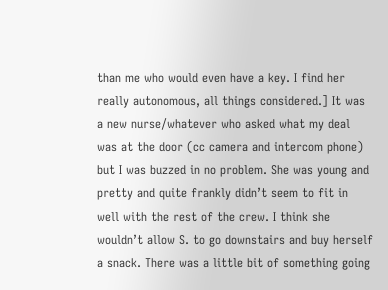than me who would even have a key. I find her really autonomous, all things considered.] It was a new nurse/whatever who asked what my deal was at the door (cc camera and intercom phone) but I was buzzed in no problem. She was young and pretty and quite frankly didn’t seem to fit in well with the rest of the crew. I think she wouldn’t allow S. to go downstairs and buy herself a snack. There was a little bit of something going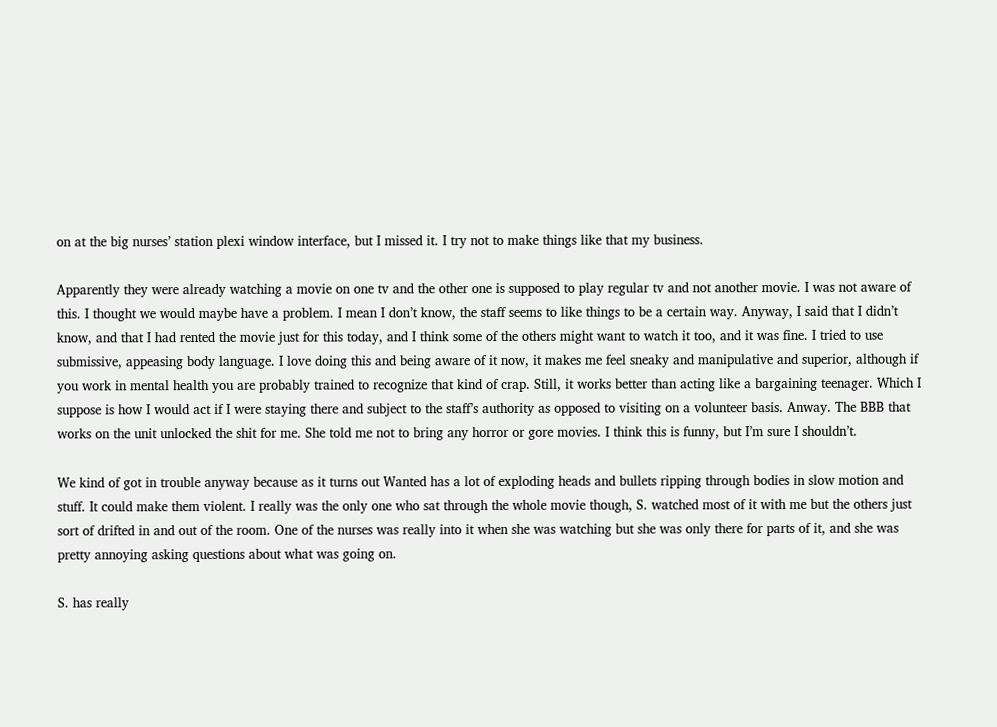on at the big nurses’ station plexi window interface, but I missed it. I try not to make things like that my business.

Apparently they were already watching a movie on one tv and the other one is supposed to play regular tv and not another movie. I was not aware of this. I thought we would maybe have a problem. I mean I don’t know, the staff seems to like things to be a certain way. Anyway, I said that I didn’t know, and that I had rented the movie just for this today, and I think some of the others might want to watch it too, and it was fine. I tried to use submissive, appeasing body language. I love doing this and being aware of it now, it makes me feel sneaky and manipulative and superior, although if you work in mental health you are probably trained to recognize that kind of crap. Still, it works better than acting like a bargaining teenager. Which I suppose is how I would act if I were staying there and subject to the staff’s authority as opposed to visiting on a volunteer basis. Anway. The BBB that works on the unit unlocked the shit for me. She told me not to bring any horror or gore movies. I think this is funny, but I’m sure I shouldn’t.

We kind of got in trouble anyway because as it turns out Wanted has a lot of exploding heads and bullets ripping through bodies in slow motion and stuff. It could make them violent. I really was the only one who sat through the whole movie though, S. watched most of it with me but the others just sort of drifted in and out of the room. One of the nurses was really into it when she was watching but she was only there for parts of it, and she was pretty annoying asking questions about what was going on.

S. has really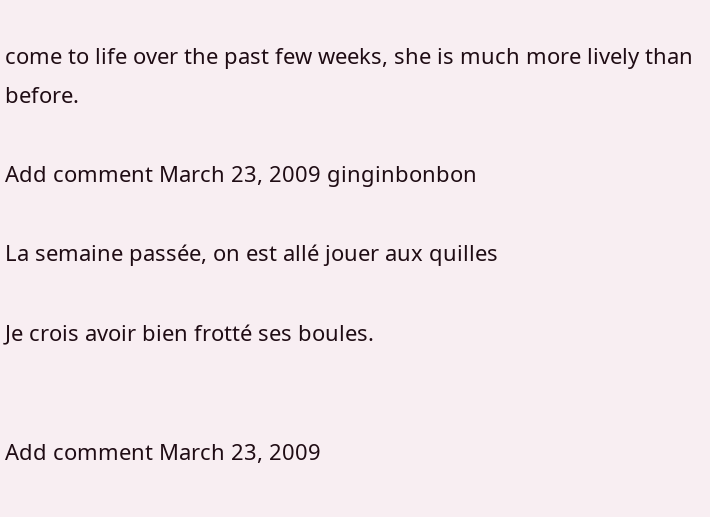come to life over the past few weeks, she is much more lively than before.

Add comment March 23, 2009 ginginbonbon

La semaine passée, on est allé jouer aux quilles

Je crois avoir bien frotté ses boules.


Add comment March 23, 2009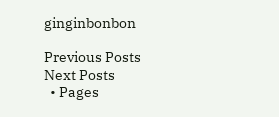ginginbonbon

Previous Posts Next Posts
  • Pages